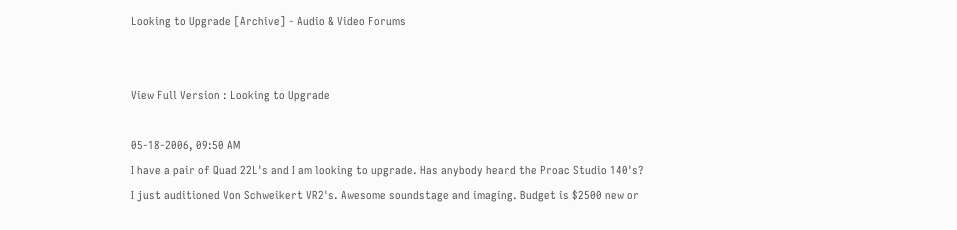Looking to Upgrade [Archive] - Audio & Video Forums


View Full Version : Looking to Upgrade

05-18-2006, 09:50 AM
I have a pair of Quad 22L's and I am looking to upgrade. Has anybody heard the Proac Studio 140's? I just auditioned Von Schweikert VR2's. Awesome soundstage and imaging. Budget is $2500 new or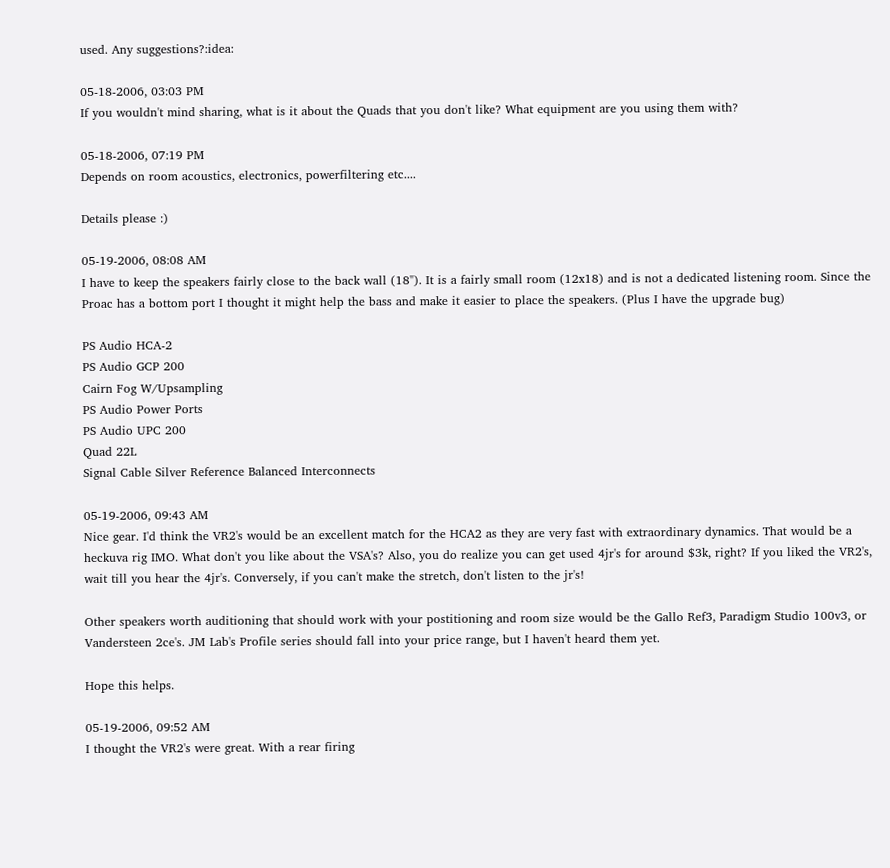used. Any suggestions?:idea:

05-18-2006, 03:03 PM
If you wouldn't mind sharing, what is it about the Quads that you don't like? What equipment are you using them with?

05-18-2006, 07:19 PM
Depends on room acoustics, electronics, powerfiltering etc....

Details please :)

05-19-2006, 08:08 AM
I have to keep the speakers fairly close to the back wall (18"). It is a fairly small room (12x18) and is not a dedicated listening room. Since the Proac has a bottom port I thought it might help the bass and make it easier to place the speakers. (Plus I have the upgrade bug)

PS Audio HCA-2
PS Audio GCP 200
Cairn Fog W/Upsampling
PS Audio Power Ports
PS Audio UPC 200
Quad 22L
Signal Cable Silver Reference Balanced Interconnects

05-19-2006, 09:43 AM
Nice gear. I'd think the VR2's would be an excellent match for the HCA2 as they are very fast with extraordinary dynamics. That would be a heckuva rig IMO. What don't you like about the VSA's? Also, you do realize you can get used 4jr's for around $3k, right? If you liked the VR2's, wait till you hear the 4jr's. Conversely, if you can't make the stretch, don't listen to the jr's!

Other speakers worth auditioning that should work with your postitioning and room size would be the Gallo Ref3, Paradigm Studio 100v3, or Vandersteen 2ce's. JM Lab's Profile series should fall into your price range, but I haven't heard them yet.

Hope this helps.

05-19-2006, 09:52 AM
I thought the VR2's were great. With a rear firing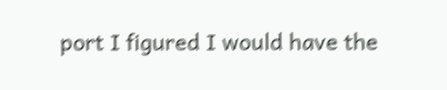port I figured I would have the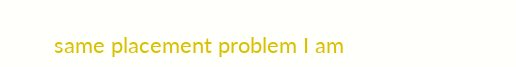same placement problem I am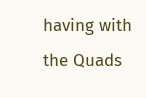having with the Quads